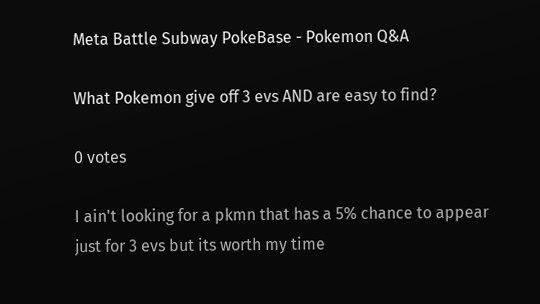Meta Battle Subway PokeBase - Pokemon Q&A

What Pokemon give off 3 evs AND are easy to find?

0 votes

I ain't looking for a pkmn that has a 5% chance to appear just for 3 evs but its worth my time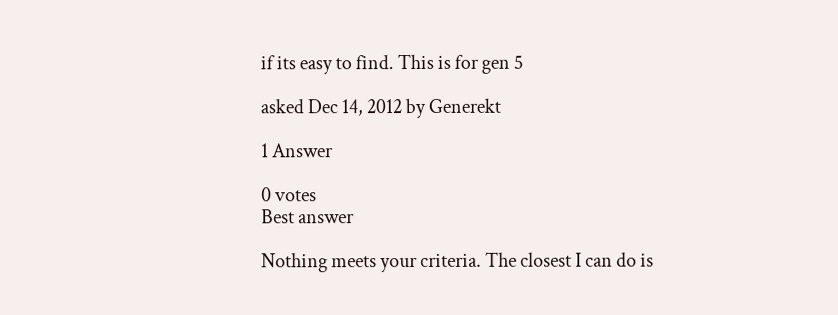if its easy to find. This is for gen 5

asked Dec 14, 2012 by Generekt

1 Answer

0 votes
Best answer

Nothing meets your criteria. The closest I can do is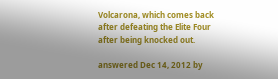Volcarona, which comes back after defeating the Elite Four after being knocked out.

answered Dec 14, 2012 by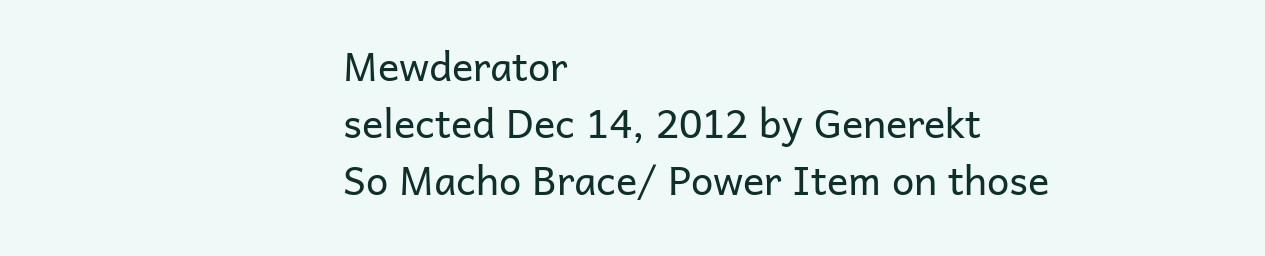Mewderator
selected Dec 14, 2012 by Generekt
So Macho Brace/ Power Item on those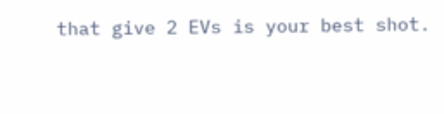that give 2 EVs is your best shot.